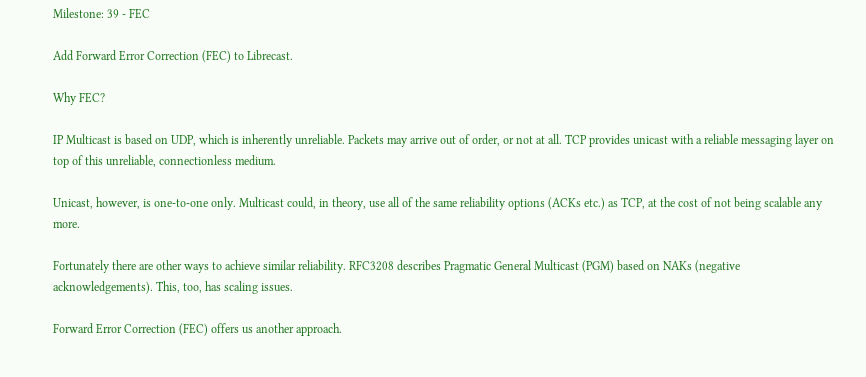Milestone: 39 - FEC

Add Forward Error Correction (FEC) to Librecast.

Why FEC?

IP Multicast is based on UDP, which is inherently unreliable. Packets may arrive out of order, or not at all. TCP provides unicast with a reliable messaging layer on top of this unreliable, connectionless medium.

Unicast, however, is one-to-one only. Multicast could, in theory, use all of the same reliability options (ACKs etc.) as TCP, at the cost of not being scalable any more.

Fortunately there are other ways to achieve similar reliability. RFC3208 describes Pragmatic General Multicast (PGM) based on NAKs (negative acknowledgements). This, too, has scaling issues.

Forward Error Correction (FEC) offers us another approach.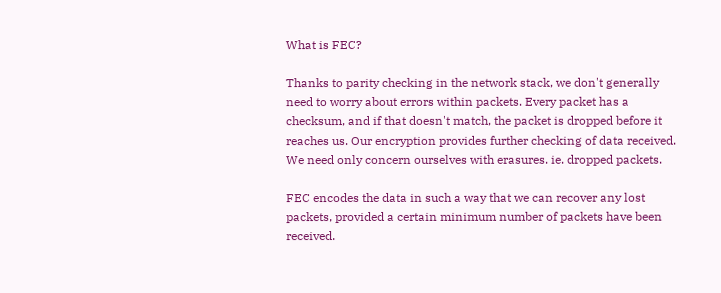What is FEC?

Thanks to parity checking in the network stack, we don't generally need to worry about errors within packets. Every packet has a checksum, and if that doesn't match, the packet is dropped before it reaches us. Our encryption provides further checking of data received. We need only concern ourselves with erasures. ie. dropped packets.

FEC encodes the data in such a way that we can recover any lost packets, provided a certain minimum number of packets have been received.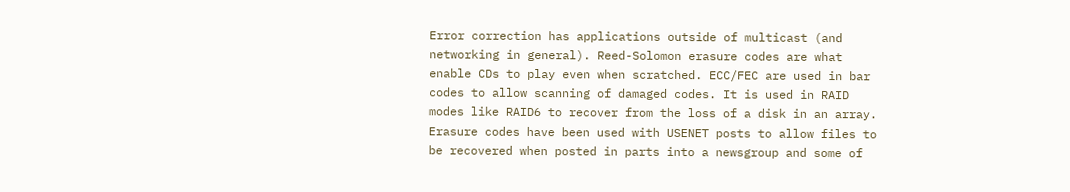Error correction has applications outside of multicast (and networking in general). Reed-Solomon erasure codes are what enable CDs to play even when scratched. ECC/FEC are used in bar codes to allow scanning of damaged codes. It is used in RAID modes like RAID6 to recover from the loss of a disk in an array. Erasure codes have been used with USENET posts to allow files to be recovered when posted in parts into a newsgroup and some of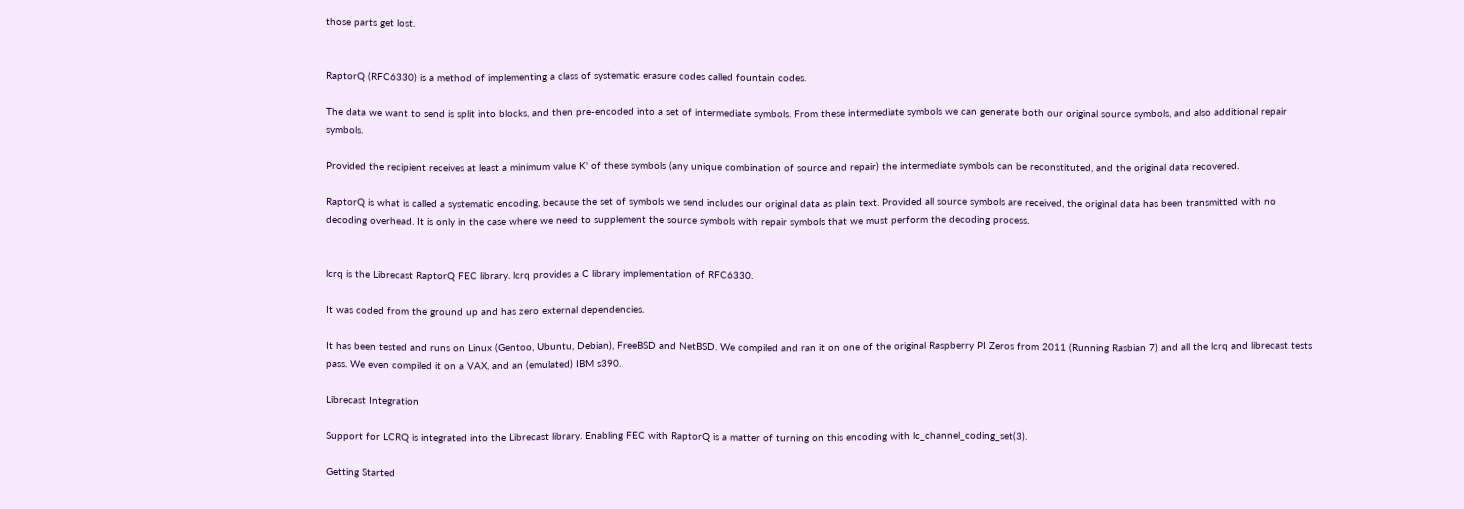those parts get lost.


RaptorQ (RFC6330) is a method of implementing a class of systematic erasure codes called fountain codes.

The data we want to send is split into blocks, and then pre-encoded into a set of intermediate symbols. From these intermediate symbols we can generate both our original source symbols, and also additional repair symbols.

Provided the recipient receives at least a minimum value K' of these symbols (any unique combination of source and repair) the intermediate symbols can be reconstituted, and the original data recovered.

RaptorQ is what is called a systematic encoding, because the set of symbols we send includes our original data as plain text. Provided all source symbols are received, the original data has been transmitted with no decoding overhead. It is only in the case where we need to supplement the source symbols with repair symbols that we must perform the decoding process.


lcrq is the Librecast RaptorQ FEC library. lcrq provides a C library implementation of RFC6330.

It was coded from the ground up and has zero external dependencies.

It has been tested and runs on Linux (Gentoo, Ubuntu, Debian), FreeBSD and NetBSD. We compiled and ran it on one of the original Raspberry PI Zeros from 2011 (Running Rasbian 7) and all the lcrq and librecast tests pass. We even compiled it on a VAX, and an (emulated) IBM s390.

Librecast Integration

Support for LCRQ is integrated into the Librecast library. Enabling FEC with RaptorQ is a matter of turning on this encoding with lc_channel_coding_set(3).

Getting Started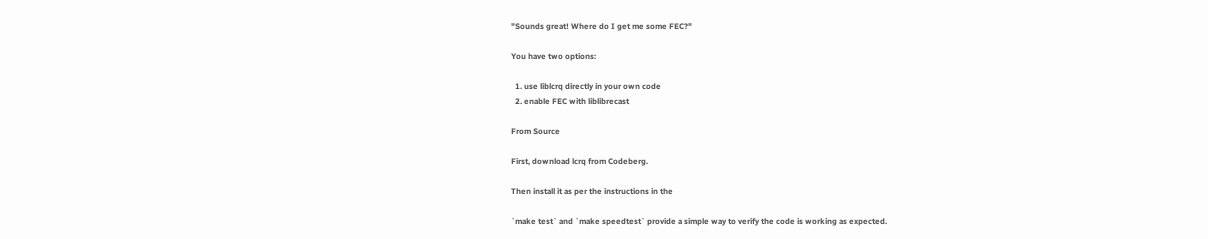"Sounds great! Where do I get me some FEC?"

You have two options:

  1. use liblcrq directly in your own code
  2. enable FEC with liblibrecast

From Source

First, download lcrq from Codeberg.

Then install it as per the instructions in the

`make test` and `make speedtest` provide a simple way to verify the code is working as expected.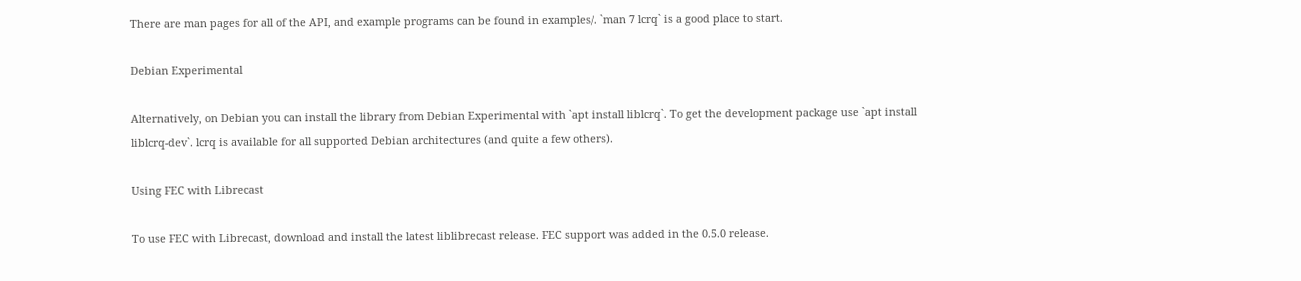There are man pages for all of the API, and example programs can be found in examples/. `man 7 lcrq` is a good place to start.

Debian Experimental

Alternatively, on Debian you can install the library from Debian Experimental with `apt install liblcrq`. To get the development package use `apt install liblcrq-dev`. lcrq is available for all supported Debian architectures (and quite a few others).

Using FEC with Librecast

To use FEC with Librecast, download and install the latest liblibrecast release. FEC support was added in the 0.5.0 release.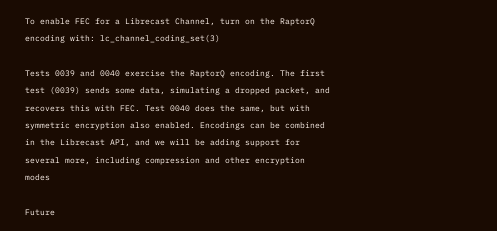To enable FEC for a Librecast Channel, turn on the RaptorQ encoding with: lc_channel_coding_set(3)

Tests 0039 and 0040 exercise the RaptorQ encoding. The first test (0039) sends some data, simulating a dropped packet, and recovers this with FEC. Test 0040 does the same, but with symmetric encryption also enabled. Encodings can be combined in the Librecast API, and we will be adding support for several more, including compression and other encryption modes

Future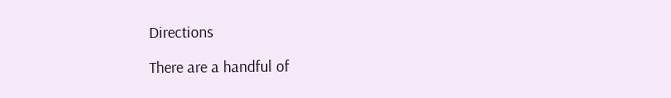Directions

There are a handful of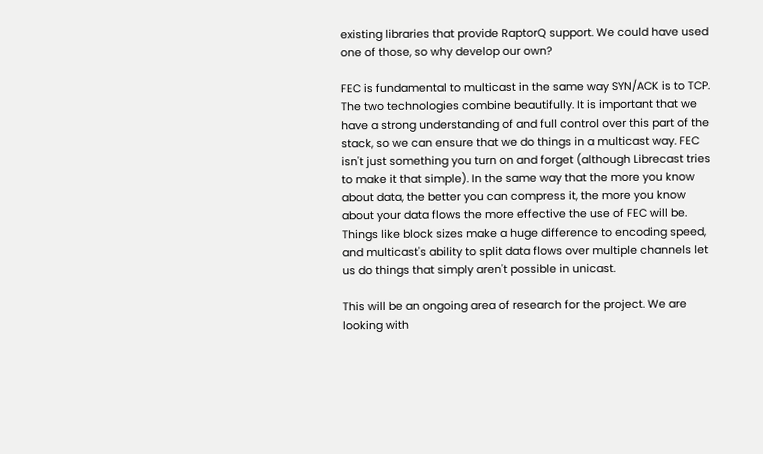existing libraries that provide RaptorQ support. We could have used one of those, so why develop our own?

FEC is fundamental to multicast in the same way SYN/ACK is to TCP. The two technologies combine beautifully. It is important that we have a strong understanding of and full control over this part of the stack, so we can ensure that we do things in a multicast way. FEC isn't just something you turn on and forget (although Librecast tries to make it that simple). In the same way that the more you know about data, the better you can compress it, the more you know about your data flows the more effective the use of FEC will be. Things like block sizes make a huge difference to encoding speed, and multicast's ability to split data flows over multiple channels let us do things that simply aren't possible in unicast.

This will be an ongoing area of research for the project. We are looking with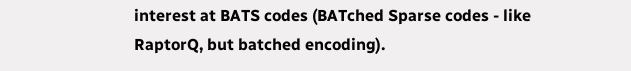interest at BATS codes (BATched Sparse codes - like RaptorQ, but batched encoding).